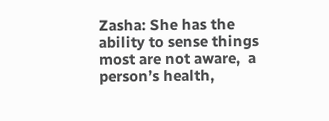Zasha: She has the ability to sense things most are not aware,  a person’s health,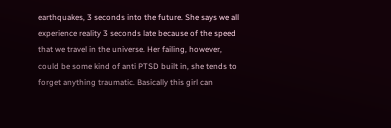earthquakes, 3 seconds into the future. She says we all experience reality 3 seconds late because of the speed that we travel in the universe. Her failing, however, could be some kind of anti PTSD built in, she tends to forget anything traumatic. Basically this girl can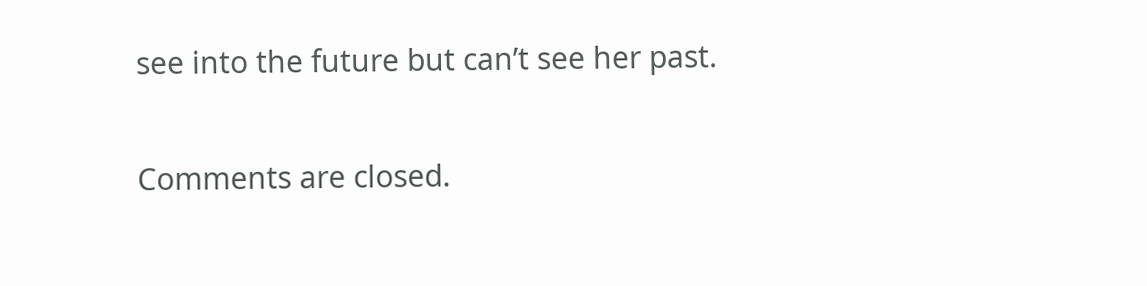see into the future but can’t see her past.

Comments are closed.